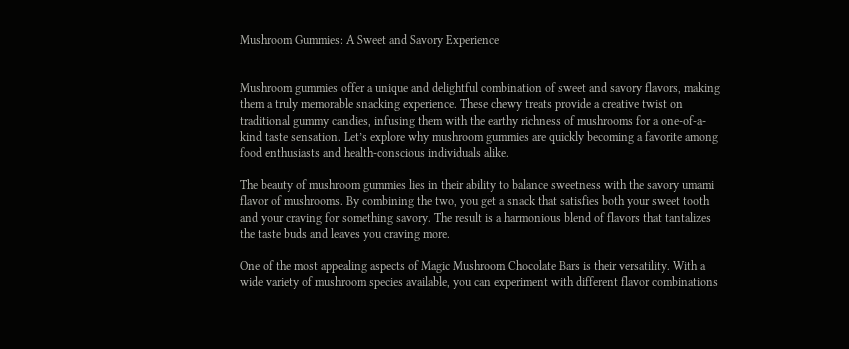Mushroom Gummies: A Sweet and Savory Experience


Mushroom gummies offer a unique and delightful combination of sweet and savory flavors, making them a truly memorable snacking experience. These chewy treats provide a creative twist on traditional gummy candies, infusing them with the earthy richness of mushrooms for a one-of-a-kind taste sensation. Let’s explore why mushroom gummies are quickly becoming a favorite among food enthusiasts and health-conscious individuals alike.

The beauty of mushroom gummies lies in their ability to balance sweetness with the savory umami flavor of mushrooms. By combining the two, you get a snack that satisfies both your sweet tooth and your craving for something savory. The result is a harmonious blend of flavors that tantalizes the taste buds and leaves you craving more.

One of the most appealing aspects of Magic Mushroom Chocolate Bars is their versatility. With a wide variety of mushroom species available, you can experiment with different flavor combinations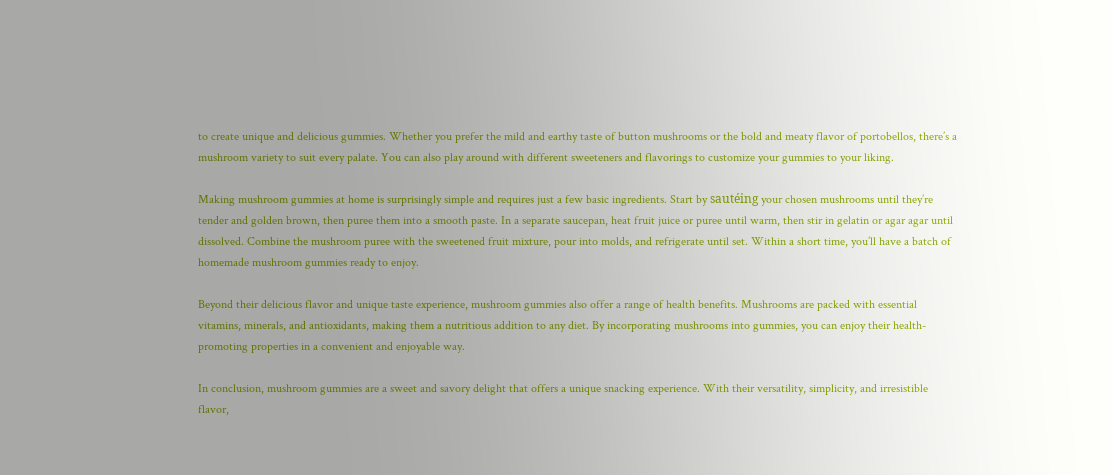to create unique and delicious gummies. Whether you prefer the mild and earthy taste of button mushrooms or the bold and meaty flavor of portobellos, there’s a mushroom variety to suit every palate. You can also play around with different sweeteners and flavorings to customize your gummies to your liking.

Making mushroom gummies at home is surprisingly simple and requires just a few basic ingredients. Start by sautéing your chosen mushrooms until they’re tender and golden brown, then puree them into a smooth paste. In a separate saucepan, heat fruit juice or puree until warm, then stir in gelatin or agar agar until dissolved. Combine the mushroom puree with the sweetened fruit mixture, pour into molds, and refrigerate until set. Within a short time, you’ll have a batch of homemade mushroom gummies ready to enjoy.

Beyond their delicious flavor and unique taste experience, mushroom gummies also offer a range of health benefits. Mushrooms are packed with essential vitamins, minerals, and antioxidants, making them a nutritious addition to any diet. By incorporating mushrooms into gummies, you can enjoy their health-promoting properties in a convenient and enjoyable way.

In conclusion, mushroom gummies are a sweet and savory delight that offers a unique snacking experience. With their versatility, simplicity, and irresistible flavor,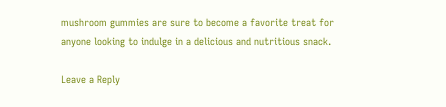mushroom gummies are sure to become a favorite treat for anyone looking to indulge in a delicious and nutritious snack.

Leave a Reply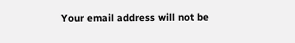Your email address will not be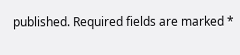published. Required fields are marked *